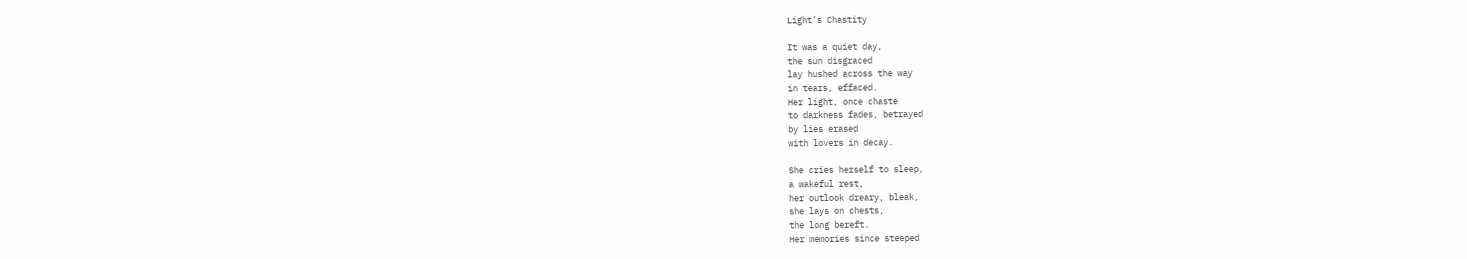Light’s Chastity

It was a quiet day,
the sun disgraced
lay hushed across the way
in tears, effaced.
Her light, once chaste
to darkness fades, betrayed
by lies erased
with lovers in decay.

She cries herself to sleep,
a wakeful rest,
her outlook dreary, bleak,
she lays on chests,
the long bereft.
Her memories since steeped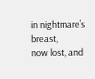in nightmare’s breast,
now lost, and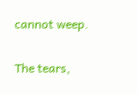cannot weep.

The tears,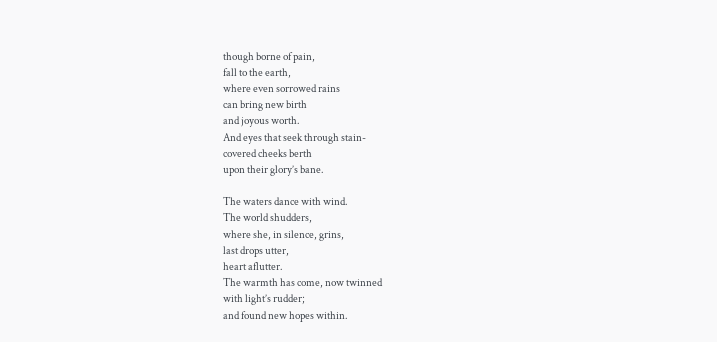though borne of pain,
fall to the earth,
where even sorrowed rains
can bring new birth
and joyous worth.
And eyes that seek through stain-
covered cheeks berth
upon their glory’s bane.

The waters dance with wind.
The world shudders,
where she, in silence, grins,
last drops utter,
heart aflutter.
The warmth has come, now twinned
with light’s rudder;
and found new hopes within.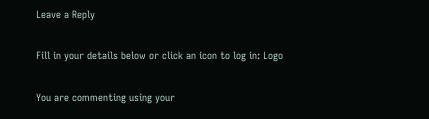Leave a Reply

Fill in your details below or click an icon to log in: Logo

You are commenting using your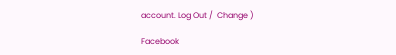account. Log Out /  Change )

Facebook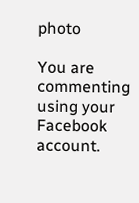photo

You are commenting using your Facebook account.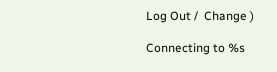Log Out /  Change )

Connecting to %s